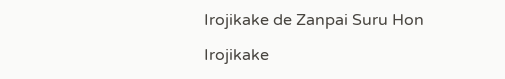Irojikake de Zanpai Suru Hon

Irojikake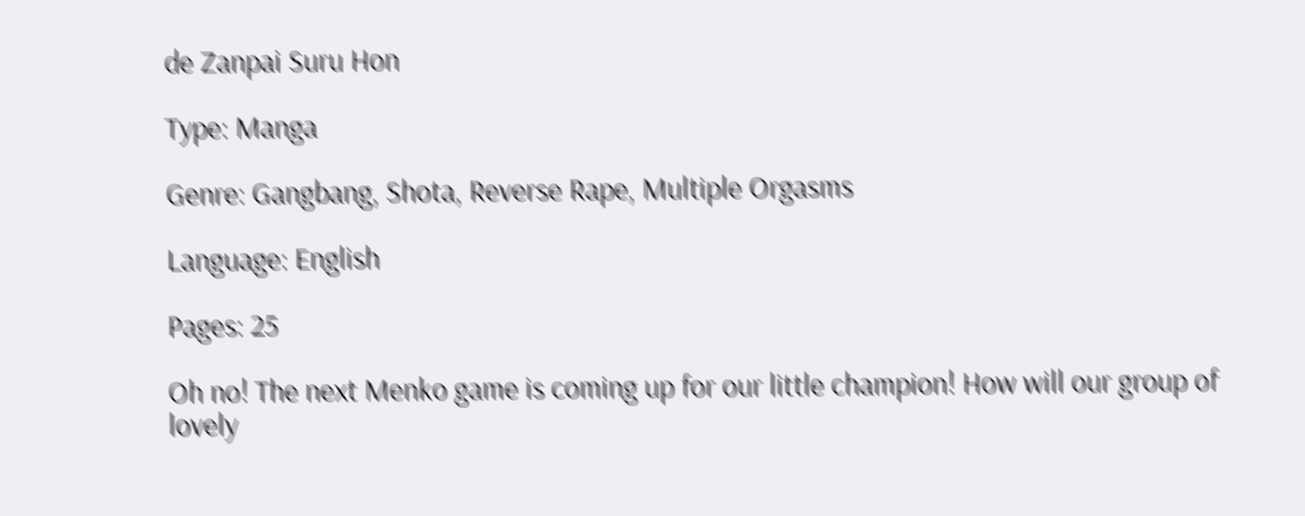de Zanpai Suru Hon

Type: Manga

Genre: Gangbang, Shota, Reverse Rape, Multiple Orgasms

Language: English

Pages: 25

Oh no! The next Menko game is coming up for our little champion! How will our group of lovely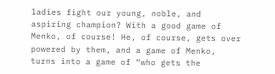ladies fight our young, noble, and aspiring champion? With a good game of Menko, of course! He, of course, gets over powered by them, and a game of Menko, turns into a game of “who gets the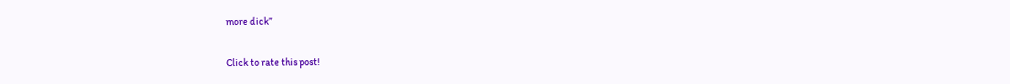more dick”

Click to rate this post!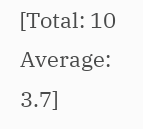[Total: 10 Average: 3.7]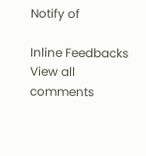Notify of

Inline Feedbacks
View all comments